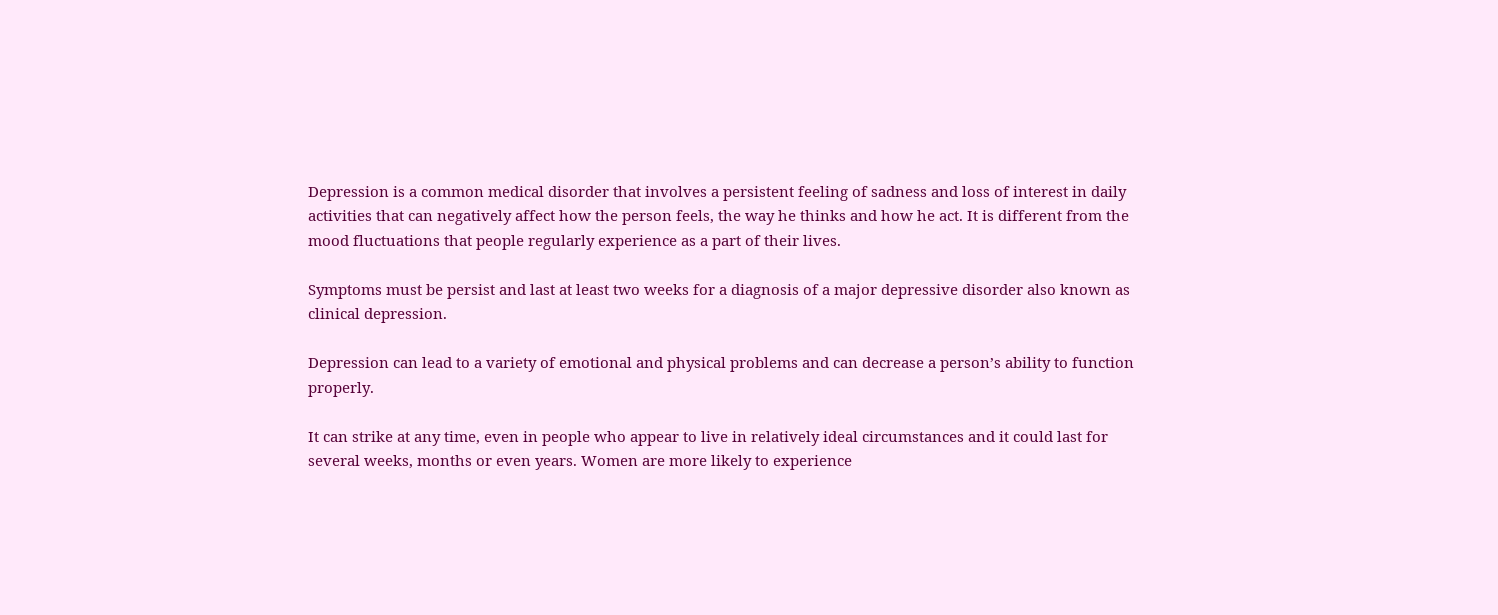Depression is a common medical disorder that involves a persistent feeling of sadness and loss of interest in daily activities that can negatively affect how the person feels, the way he thinks and how he act. It is different from the mood fluctuations that people regularly experience as a part of their lives.

Symptoms must be persist and last at least two weeks for a diagnosis of a major depressive disorder also known as clinical depression.

Depression can lead to a variety of emotional and physical problems and can decrease a person’s ability to function properly.

It can strike at any time, even in people who appear to live in relatively ideal circumstances and it could last for several weeks, months or even years. Women are more likely to experience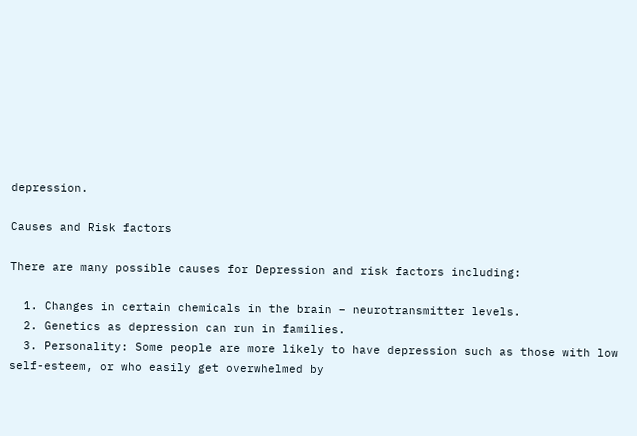depression.

Causes and Risk factors

There are many possible causes for Depression and risk factors including:

  1. Changes in certain chemicals in the brain – neurotransmitter levels.
  2. Genetics as depression can run in families.
  3. Personality: Some people are more likely to have depression such as those with low self-esteem, or who easily get overwhelmed by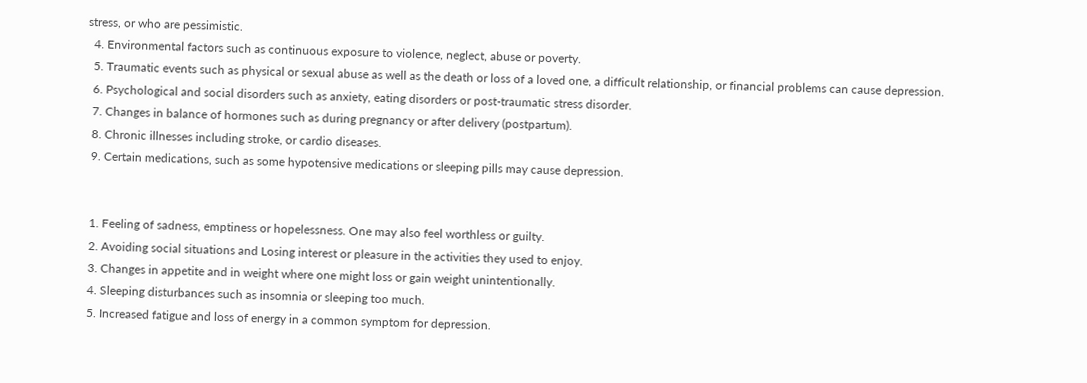stress, or who are pessimistic.
  4. Environmental factors such as continuous exposure to violence, neglect, abuse or poverty.
  5. Traumatic events such as physical or sexual abuse as well as the death or loss of a loved one, a difficult relationship, or financial problems can cause depression.
  6. Psychological and social disorders such as anxiety, eating disorders or post-traumatic stress disorder.
  7. Changes in balance of hormones such as during pregnancy or after delivery (postpartum).
  8. Chronic illnesses including stroke, or cardio diseases.
  9. Certain medications, such as some hypotensive medications or sleeping pills may cause depression.


  1. Feeling of sadness, emptiness or hopelessness. One may also feel worthless or guilty.
  2. Avoiding social situations and Losing interest or pleasure in the activities they used to enjoy.
  3. Changes in appetite and in weight where one might loss or gain weight unintentionally.
  4. Sleeping disturbances such as insomnia or sleeping too much.
  5. Increased fatigue and loss of energy in a common symptom for depression.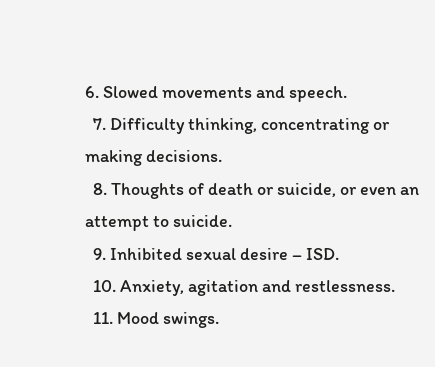6. Slowed movements and speech.
  7. Difficulty thinking, concentrating or making decisions.
  8. Thoughts of death or suicide, or even an attempt to suicide.
  9. Inhibited sexual desire – ISD.
  10. Anxiety, agitation and restlessness.
  11. Mood swings.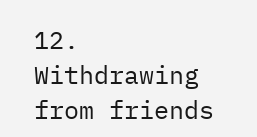12. Withdrawing from friends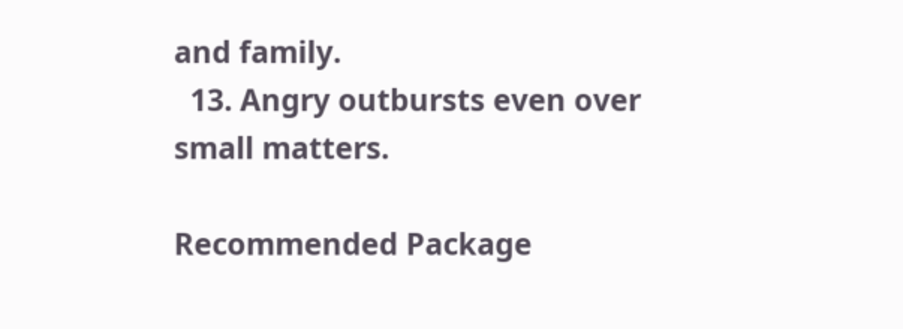and family.
  13. Angry outbursts even over small matters.

Recommended Package